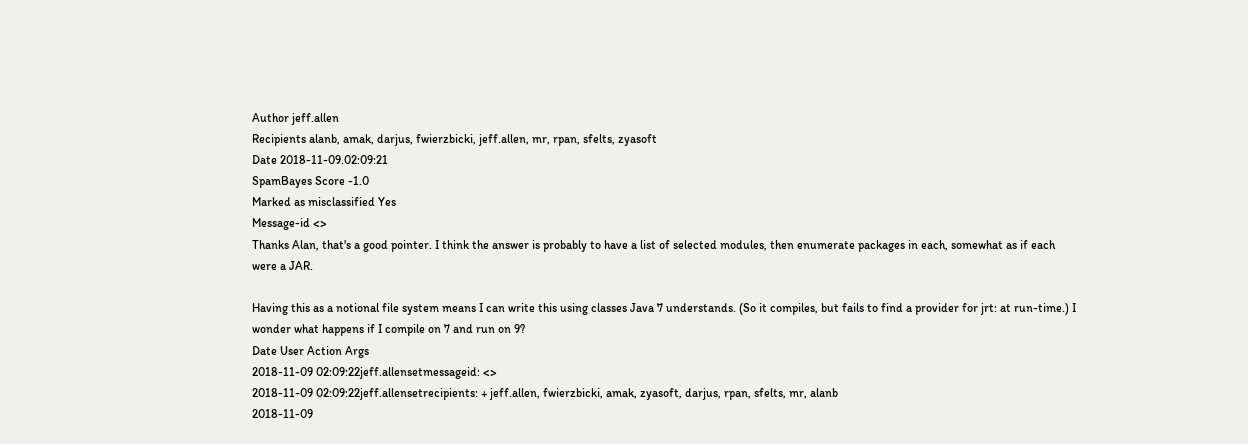Author jeff.allen
Recipients alanb, amak, darjus, fwierzbicki, jeff.allen, mr, rpan, sfelts, zyasoft
Date 2018-11-09.02:09:21
SpamBayes Score -1.0
Marked as misclassified Yes
Message-id <>
Thanks Alan, that's a good pointer. I think the answer is probably to have a list of selected modules, then enumerate packages in each, somewhat as if each were a JAR.

Having this as a notional file system means I can write this using classes Java 7 understands. (So it compiles, but fails to find a provider for jrt: at run-time.) I wonder what happens if I compile on 7 and run on 9?
Date User Action Args
2018-11-09 02:09:22jeff.allensetmessageid: <>
2018-11-09 02:09:22jeff.allensetrecipients: + jeff.allen, fwierzbicki, amak, zyasoft, darjus, rpan, sfelts, mr, alanb
2018-11-09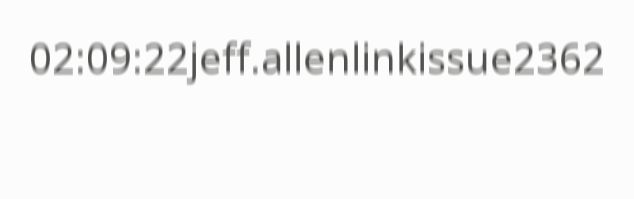02:09:22jeff.allenlinkissue2362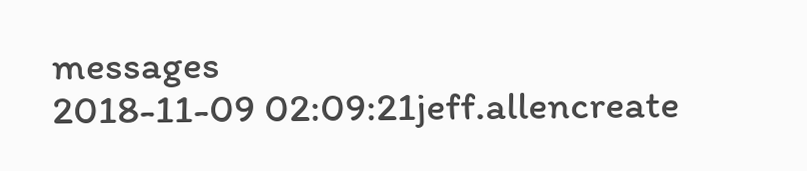messages
2018-11-09 02:09:21jeff.allencreate